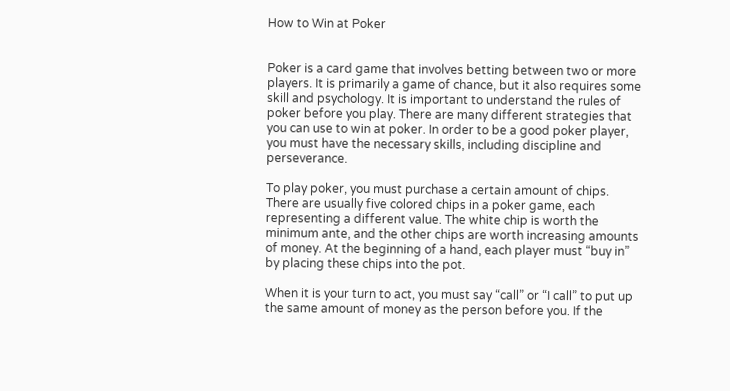How to Win at Poker


Poker is a card game that involves betting between two or more players. It is primarily a game of chance, but it also requires some skill and psychology. It is important to understand the rules of poker before you play. There are many different strategies that you can use to win at poker. In order to be a good poker player, you must have the necessary skills, including discipline and perseverance.

To play poker, you must purchase a certain amount of chips. There are usually five colored chips in a poker game, each representing a different value. The white chip is worth the minimum ante, and the other chips are worth increasing amounts of money. At the beginning of a hand, each player must “buy in” by placing these chips into the pot.

When it is your turn to act, you must say “call” or “I call” to put up the same amount of money as the person before you. If the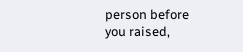person before you raised,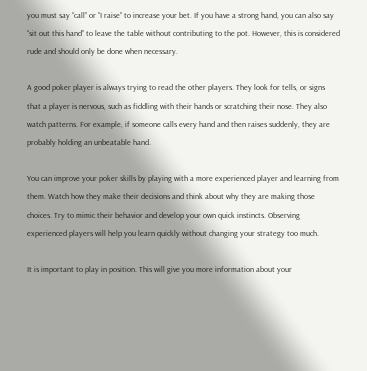you must say “call” or “I raise” to increase your bet. If you have a strong hand, you can also say “sit out this hand” to leave the table without contributing to the pot. However, this is considered rude and should only be done when necessary.

A good poker player is always trying to read the other players. They look for tells, or signs that a player is nervous, such as fiddling with their hands or scratching their nose. They also watch patterns. For example, if someone calls every hand and then raises suddenly, they are probably holding an unbeatable hand.

You can improve your poker skills by playing with a more experienced player and learning from them. Watch how they make their decisions and think about why they are making those choices. Try to mimic their behavior and develop your own quick instincts. Observing experienced players will help you learn quickly without changing your strategy too much.

It is important to play in position. This will give you more information about your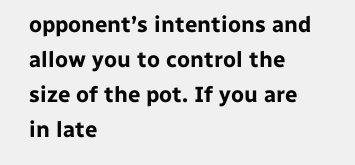opponent’s intentions and allow you to control the size of the pot. If you are in late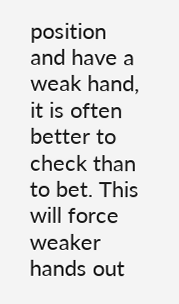position and have a weak hand, it is often better to check than to bet. This will force weaker hands out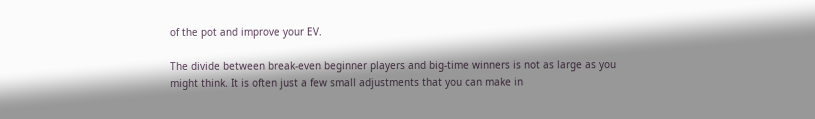of the pot and improve your EV.

The divide between break-even beginner players and big-time winners is not as large as you might think. It is often just a few small adjustments that you can make in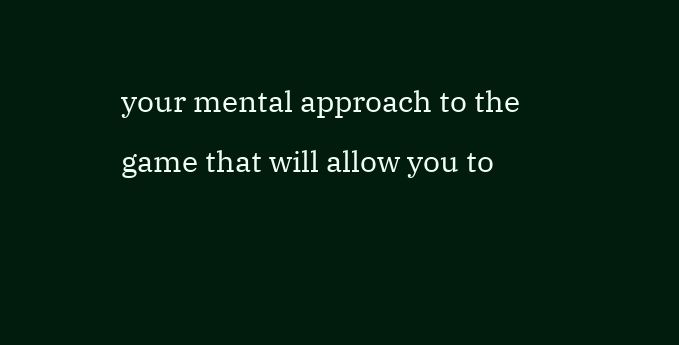your mental approach to the game that will allow you to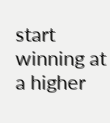start winning at a higher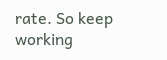rate. So keep working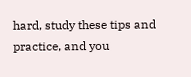hard, study these tips and practice, and you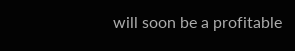will soon be a profitable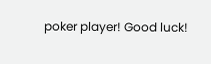poker player! Good luck!